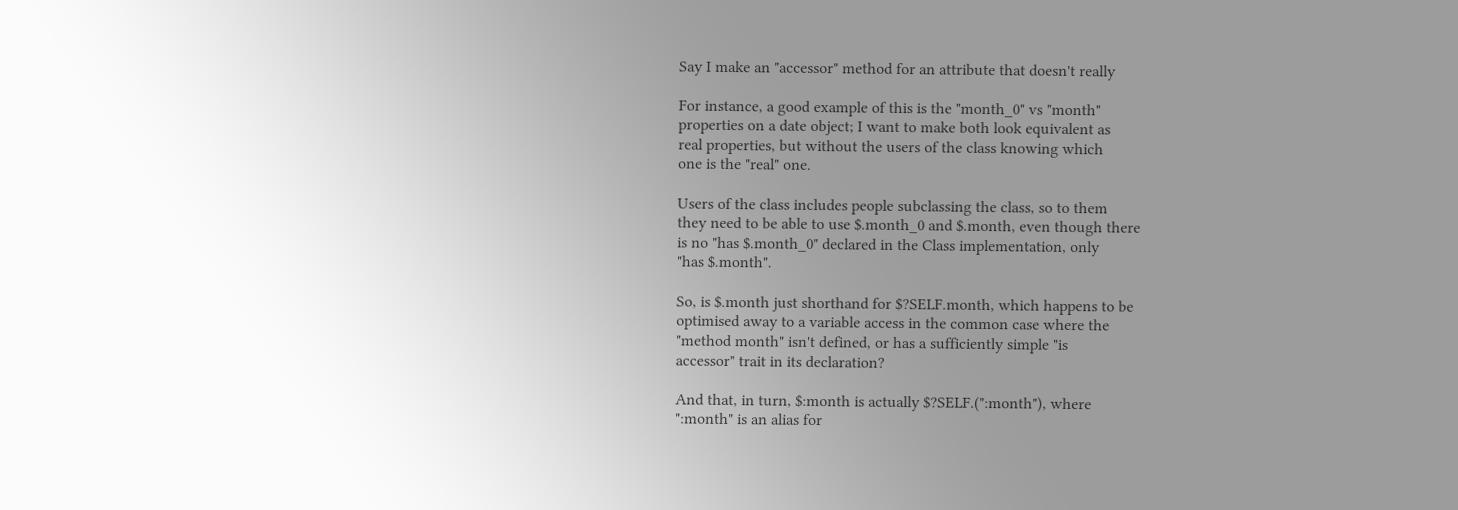Say I make an "accessor" method for an attribute that doesn't really

For instance, a good example of this is the "month_0" vs "month"
properties on a date object; I want to make both look equivalent as
real properties, but without the users of the class knowing which
one is the "real" one.

Users of the class includes people subclassing the class, so to them
they need to be able to use $.month_0 and $.month, even though there
is no "has $.month_0" declared in the Class implementation, only
"has $.month".

So, is $.month just shorthand for $?SELF.month, which happens to be
optimised away to a variable access in the common case where the
"method month" isn't defined, or has a sufficiently simple "is
accessor" trait in its declaration?

And that, in turn, $:month is actually $?SELF.(":month"), where
":month" is an alias for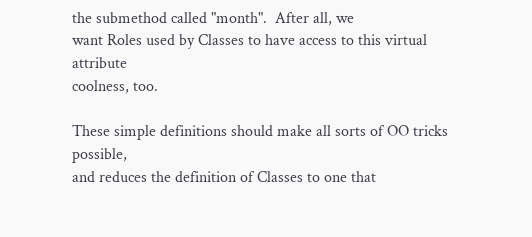the submethod called "month".  After all, we
want Roles used by Classes to have access to this virtual attribute
coolness, too.

These simple definitions should make all sorts of OO tricks possible,
and reduces the definition of Classes to one that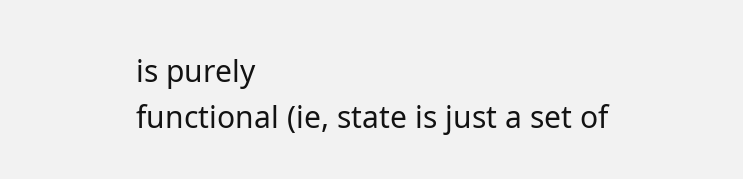is purely
functional (ie, state is just a set of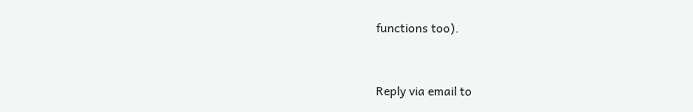functions too).


Reply via email to